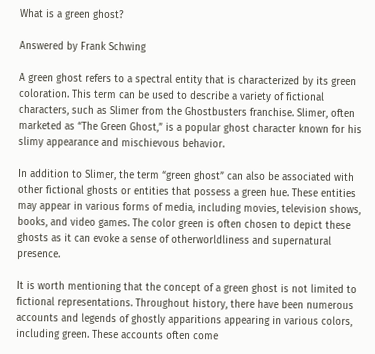What is a green ghost?

Answered by Frank Schwing

A green ghost refers to a spectral entity that is characterized by its green coloration. This term can be used to describe a variety of fictional characters, such as Slimer from the Ghostbusters franchise. Slimer, often marketed as “The Green Ghost,” is a popular ghost character known for his slimy appearance and mischievous behavior.

In addition to Slimer, the term “green ghost” can also be associated with other fictional ghosts or entities that possess a green hue. These entities may appear in various forms of media, including movies, television shows, books, and video games. The color green is often chosen to depict these ghosts as it can evoke a sense of otherworldliness and supernatural presence.

It is worth mentioning that the concept of a green ghost is not limited to fictional representations. Throughout history, there have been numerous accounts and legends of ghostly apparitions appearing in various colors, including green. These accounts often come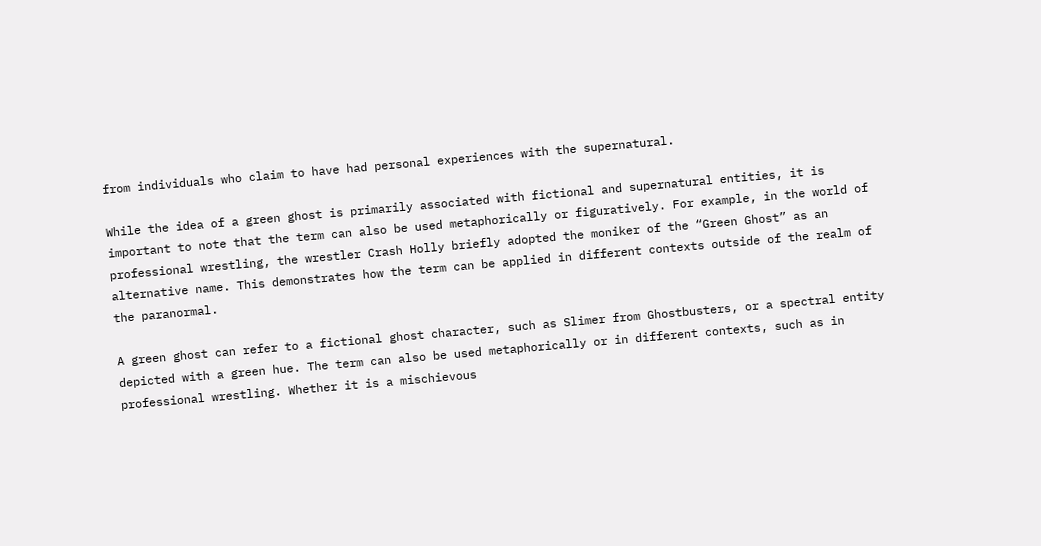from individuals who claim to have had personal experiences with the supernatural.

While the idea of a green ghost is primarily associated with fictional and supernatural entities, it is important to note that the term can also be used metaphorically or figuratively. For example, in the world of professional wrestling, the wrestler Crash Holly briefly adopted the moniker of the “Green Ghost” as an alternative name. This demonstrates how the term can be applied in different contexts outside of the realm of the paranormal.

A green ghost can refer to a fictional ghost character, such as Slimer from Ghostbusters, or a spectral entity depicted with a green hue. The term can also be used metaphorically or in different contexts, such as in professional wrestling. Whether it is a mischievous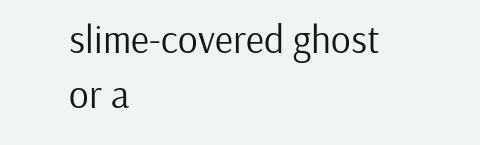slime-covered ghost or a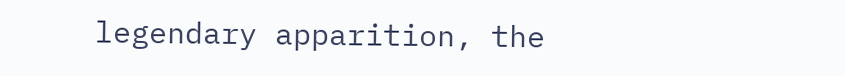legendary apparition, the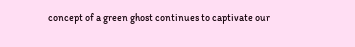concept of a green ghost continues to captivate our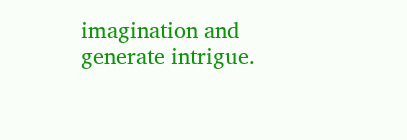imagination and generate intrigue.